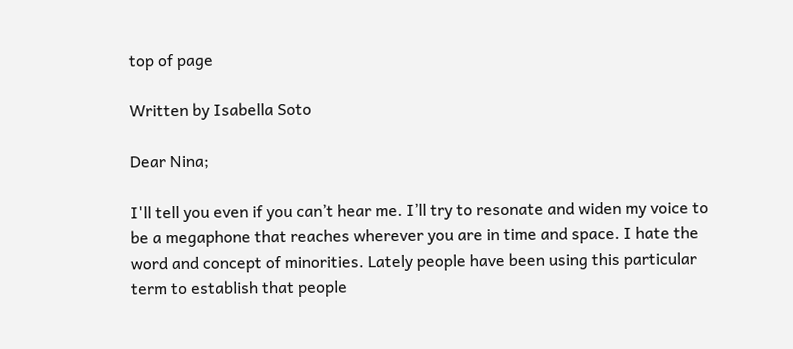top of page

Written by Isabella Soto

Dear Nina;

I'll tell you even if you can’t hear me. I’ll try to resonate and widen my voice to be a megaphone that reaches wherever you are in time and space. I hate the word and concept of minorities. Lately people have been using this particular term to establish that people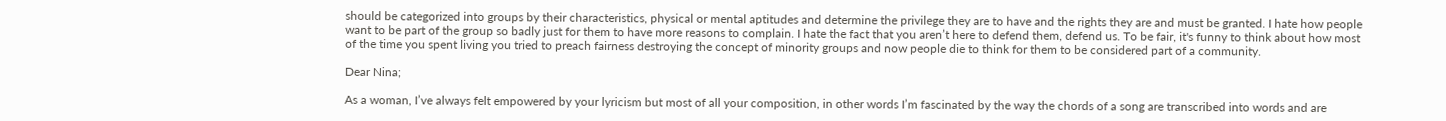should be categorized into groups by their characteristics, physical or mental aptitudes and determine the privilege they are to have and the rights they are and must be granted. I hate how people want to be part of the group so badly just for them to have more reasons to complain. I hate the fact that you aren’t here to defend them, defend us. To be fair, it's funny to think about how most of the time you spent living you tried to preach fairness destroying the concept of minority groups and now people die to think for them to be considered part of a community.

Dear Nina;

As a woman, I’ve always felt empowered by your lyricism but most of all your composition, in other words I’m fascinated by the way the chords of a song are transcribed into words and are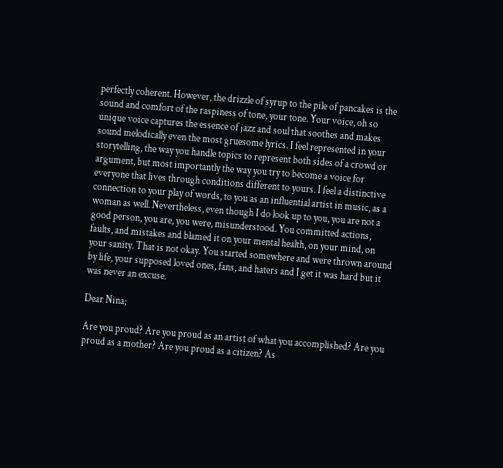perfectly coherent. However, the drizzle of syrup to the pile of pancakes is the sound and comfort of the raspiness of tone, your tone. Your voice, oh so unique voice captures the essence of jazz and soul that soothes and makes sound melodically even the most gruesome lyrics. I feel represented in your storytelling, the way you handle topics to represent both sides of a crowd or argument, but most importantly the way you try to become a voice for everyone that lives through conditions different to yours. I feel a distinctive connection to your play of words, to you as an influential artist in music, as a woman as well. Nevertheless, even though I do look up to you, you are not a good person, you are, you were, misunderstood. You committed actions, faults, and mistakes and blamed it on your mental health, on your mind, on your sanity. That is not okay. You started somewhere and were thrown around by life, your supposed loved ones, fans, and haters and I get it was hard but it was never an excuse.

Dear Nina;

Are you proud? Are you proud as an artist of what you accomplished? Are you proud as a mother? Are you proud as a citizen? As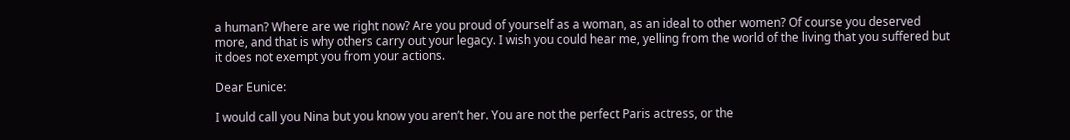a human? Where are we right now? Are you proud of yourself as a woman, as an ideal to other women? Of course you deserved more, and that is why others carry out your legacy. I wish you could hear me, yelling from the world of the living that you suffered but it does not exempt you from your actions.

Dear Eunice:

I would call you Nina but you know you aren’t her. You are not the perfect Paris actress, or the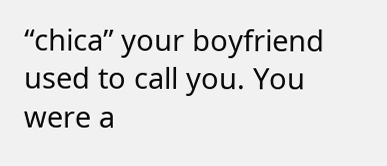“chica” your boyfriend used to call you. You were a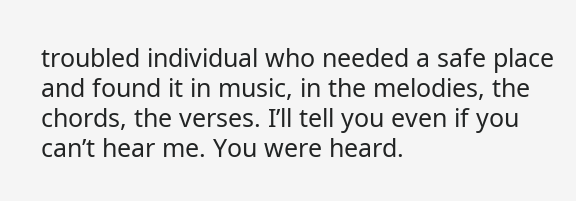troubled individual who needed a safe place and found it in music, in the melodies, the chords, the verses. I’ll tell you even if you can’t hear me. You were heard.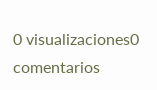0 visualizaciones0 comentarios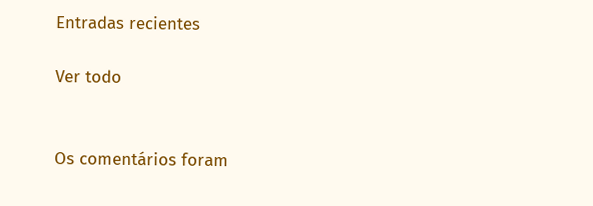Entradas recientes

Ver todo


Os comentários foram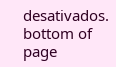desativados.
bottom of page